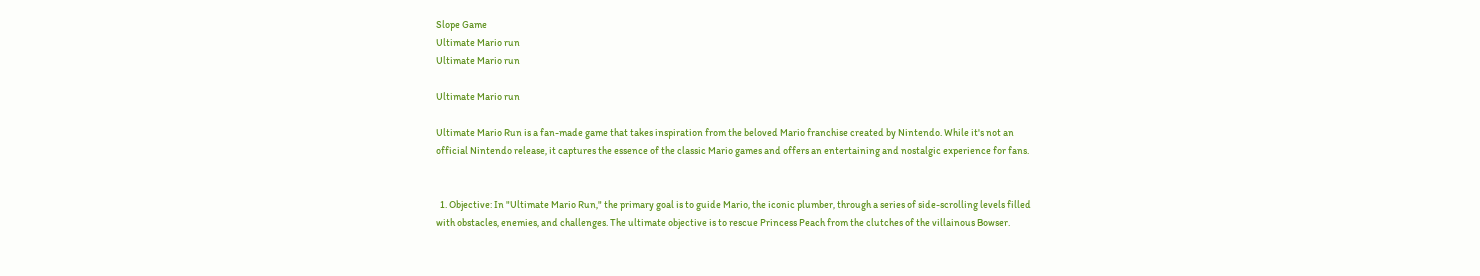Slope Game
Ultimate Mario run
Ultimate Mario run

Ultimate Mario run

Ultimate Mario Run is a fan-made game that takes inspiration from the beloved Mario franchise created by Nintendo. While it's not an official Nintendo release, it captures the essence of the classic Mario games and offers an entertaining and nostalgic experience for fans.


  1. Objective: In "Ultimate Mario Run," the primary goal is to guide Mario, the iconic plumber, through a series of side-scrolling levels filled with obstacles, enemies, and challenges. The ultimate objective is to rescue Princess Peach from the clutches of the villainous Bowser.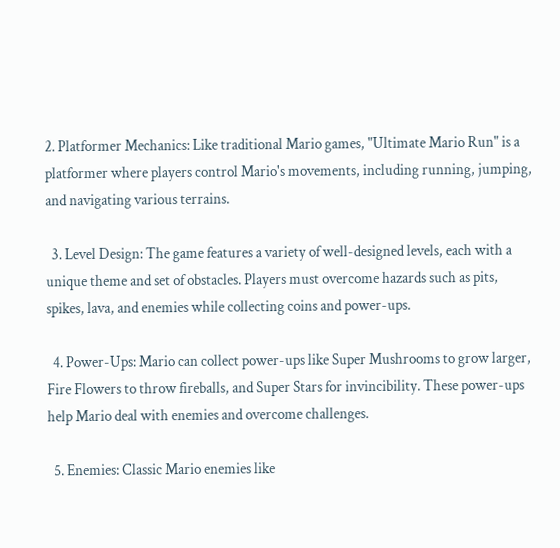2. Platformer Mechanics: Like traditional Mario games, "Ultimate Mario Run" is a platformer where players control Mario's movements, including running, jumping, and navigating various terrains.

  3. Level Design: The game features a variety of well-designed levels, each with a unique theme and set of obstacles. Players must overcome hazards such as pits, spikes, lava, and enemies while collecting coins and power-ups.

  4. Power-Ups: Mario can collect power-ups like Super Mushrooms to grow larger, Fire Flowers to throw fireballs, and Super Stars for invincibility. These power-ups help Mario deal with enemies and overcome challenges.

  5. Enemies: Classic Mario enemies like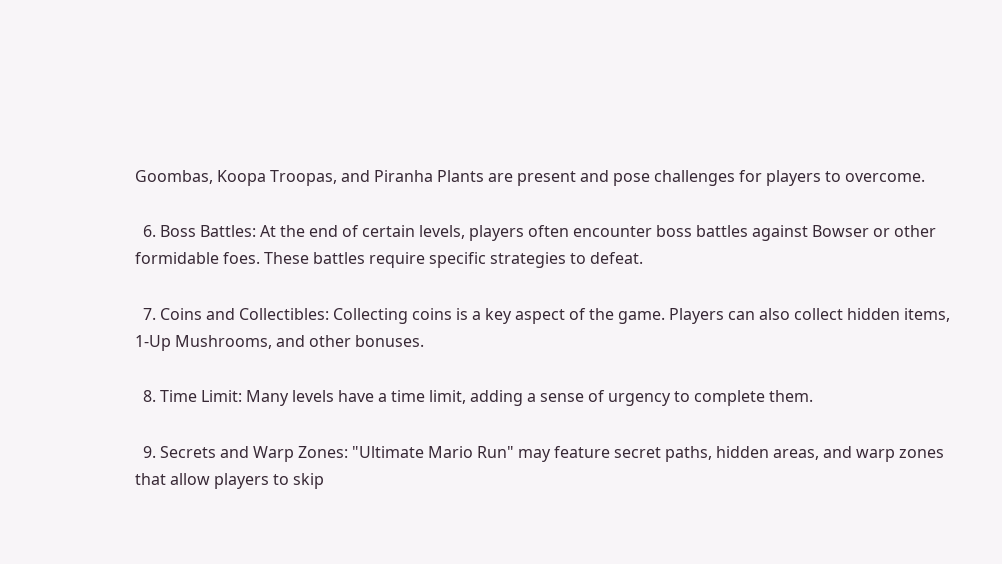Goombas, Koopa Troopas, and Piranha Plants are present and pose challenges for players to overcome.

  6. Boss Battles: At the end of certain levels, players often encounter boss battles against Bowser or other formidable foes. These battles require specific strategies to defeat.

  7. Coins and Collectibles: Collecting coins is a key aspect of the game. Players can also collect hidden items, 1-Up Mushrooms, and other bonuses.

  8. Time Limit: Many levels have a time limit, adding a sense of urgency to complete them.

  9. Secrets and Warp Zones: "Ultimate Mario Run" may feature secret paths, hidden areas, and warp zones that allow players to skip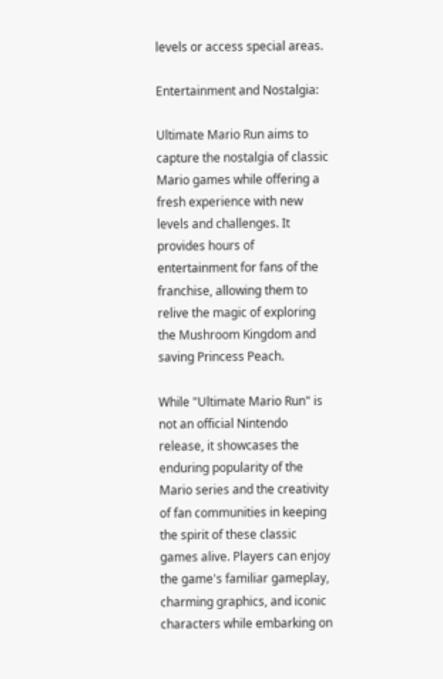levels or access special areas.

Entertainment and Nostalgia:

Ultimate Mario Run aims to capture the nostalgia of classic Mario games while offering a fresh experience with new levels and challenges. It provides hours of entertainment for fans of the franchise, allowing them to relive the magic of exploring the Mushroom Kingdom and saving Princess Peach.

While "Ultimate Mario Run" is not an official Nintendo release, it showcases the enduring popularity of the Mario series and the creativity of fan communities in keeping the spirit of these classic games alive. Players can enjoy the game's familiar gameplay, charming graphics, and iconic characters while embarking on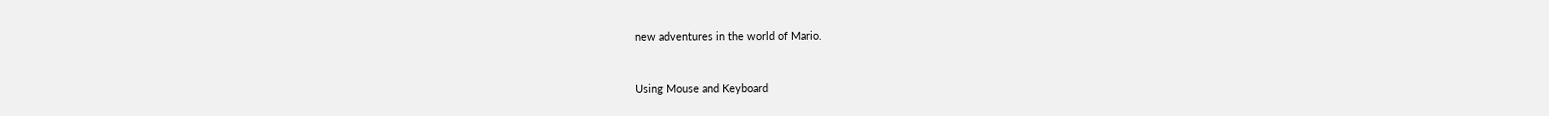new adventures in the world of Mario.


Using Mouse and Keyboard